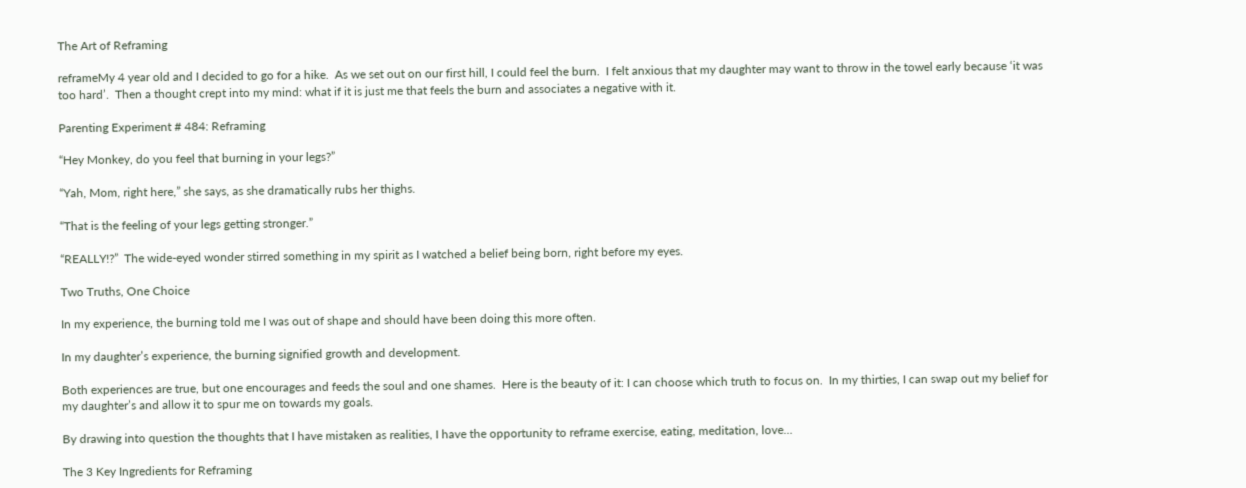The Art of Reframing

reframeMy 4 year old and I decided to go for a hike.  As we set out on our first hill, I could feel the burn.  I felt anxious that my daughter may want to throw in the towel early because ‘it was too hard’.  Then a thought crept into my mind: what if it is just me that feels the burn and associates a negative with it.

Parenting Experiment # 484: Reframing

“Hey Monkey, do you feel that burning in your legs?”

“Yah, Mom, right here,” she says, as she dramatically rubs her thighs.

“That is the feeling of your legs getting stronger.”

“REALLY!?”  The wide-eyed wonder stirred something in my spirit as I watched a belief being born, right before my eyes.

Two Truths, One Choice

In my experience, the burning told me I was out of shape and should have been doing this more often.

In my daughter’s experience, the burning signified growth and development.

Both experiences are true, but one encourages and feeds the soul and one shames.  Here is the beauty of it: I can choose which truth to focus on.  In my thirties, I can swap out my belief for my daughter’s and allow it to spur me on towards my goals.

By drawing into question the thoughts that I have mistaken as realities, I have the opportunity to reframe exercise, eating, meditation, love…

The 3 Key Ingredients for Reframing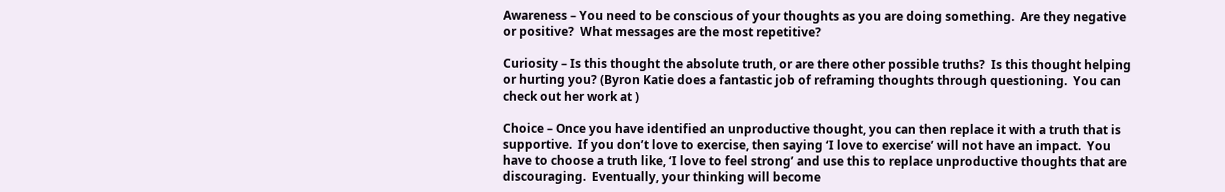Awareness – You need to be conscious of your thoughts as you are doing something.  Are they negative or positive?  What messages are the most repetitive?

Curiosity – Is this thought the absolute truth, or are there other possible truths?  Is this thought helping or hurting you? (Byron Katie does a fantastic job of reframing thoughts through questioning.  You can check out her work at )

Choice – Once you have identified an unproductive thought, you can then replace it with a truth that is supportive.  If you don’t love to exercise, then saying ‘I love to exercise’ will not have an impact.  You have to choose a truth like, ‘I love to feel strong’ and use this to replace unproductive thoughts that are discouraging.  Eventually, your thinking will become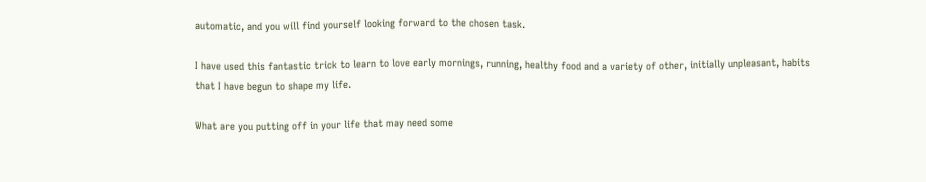automatic, and you will find yourself looking forward to the chosen task.

I have used this fantastic trick to learn to love early mornings, running, healthy food and a variety of other, initially unpleasant, habits that I have begun to shape my life.

What are you putting off in your life that may need some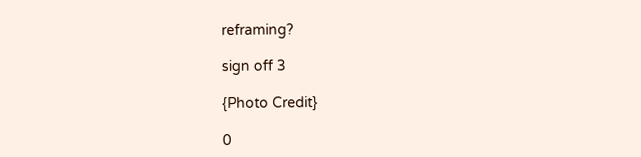reframing?

sign off 3

{Photo Credit}

0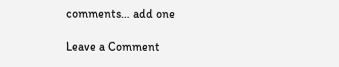comments… add one

Leave a Comment